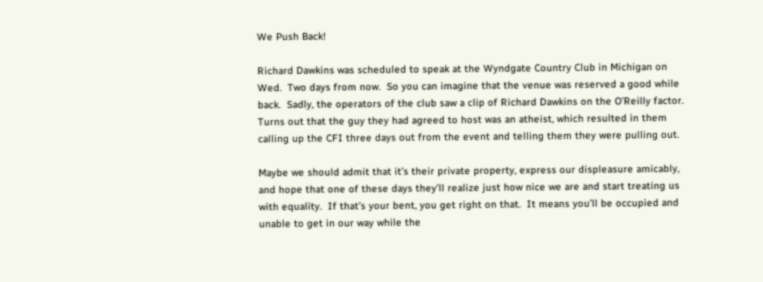We Push Back!

Richard Dawkins was scheduled to speak at the Wyndgate Country Club in Michigan on Wed.  Two days from now.  So you can imagine that the venue was reserved a good while back.  Sadly, the operators of the club saw a clip of Richard Dawkins on the O’Reilly factor.  Turns out that the guy they had agreed to host was an atheist, which resulted in them calling up the CFI three days out from the event and telling them they were pulling out.

Maybe we should admit that it’s their private property, express our displeasure amicably, and hope that one of these days they’ll realize just how nice we are and start treating us with equality.  If that’s your bent, you get right on that.  It means you’ll be occupied and unable to get in our way while the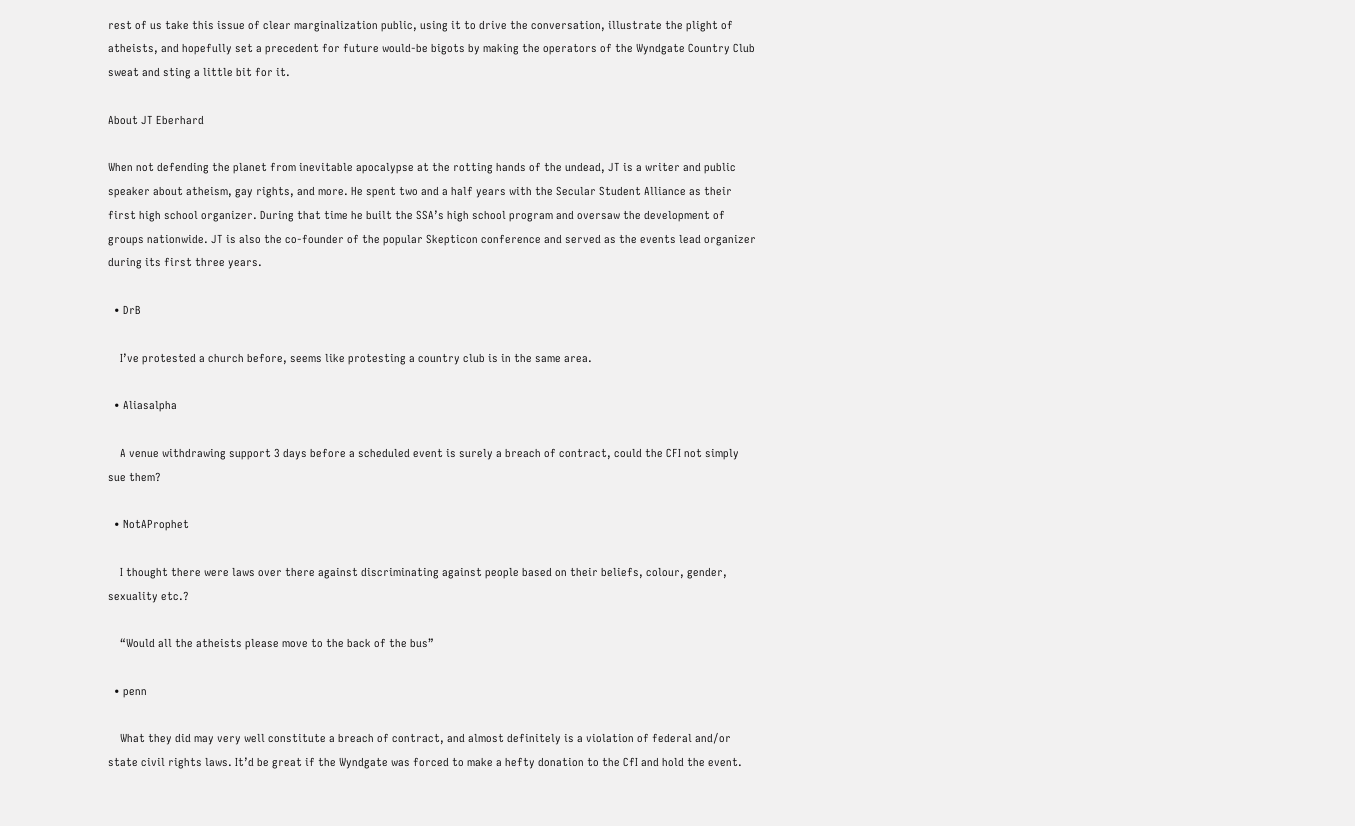rest of us take this issue of clear marginalization public, using it to drive the conversation, illustrate the plight of atheists, and hopefully set a precedent for future would-be bigots by making the operators of the Wyndgate Country Club sweat and sting a little bit for it.

About JT Eberhard

When not defending the planet from inevitable apocalypse at the rotting hands of the undead, JT is a writer and public speaker about atheism, gay rights, and more. He spent two and a half years with the Secular Student Alliance as their first high school organizer. During that time he built the SSA’s high school program and oversaw the development of groups nationwide. JT is also the co-founder of the popular Skepticon conference and served as the events lead organizer during its first three years.

  • DrB

    I’ve protested a church before, seems like protesting a country club is in the same area.

  • Aliasalpha

    A venue withdrawing support 3 days before a scheduled event is surely a breach of contract, could the CFI not simply sue them?

  • NotAProphet

    I thought there were laws over there against discriminating against people based on their beliefs, colour, gender, sexuality etc.?

    “Would all the atheists please move to the back of the bus”

  • penn

    What they did may very well constitute a breach of contract, and almost definitely is a violation of federal and/or state civil rights laws. It’d be great if the Wyndgate was forced to make a hefty donation to the CfI and hold the event.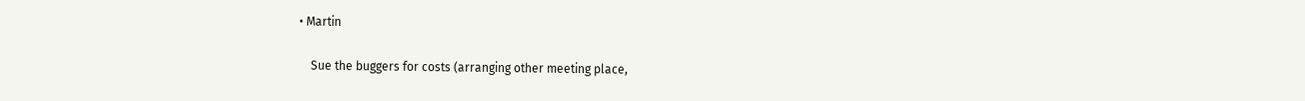• Martin

    Sue the buggers for costs (arranging other meeting place,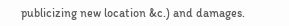publicizing new location &c.) and damages.